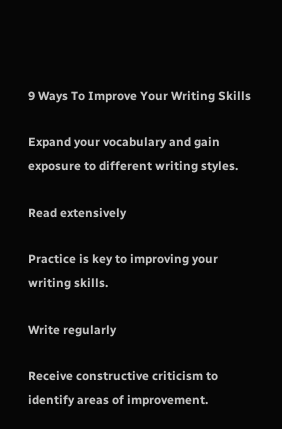9 Ways To Improve Your Writing Skills

Expand your vocabulary and gain exposure to different writing styles.

Read extensively

Practice is key to improving your writing skills.

Write regularly

Receive constructive criticism to identify areas of improvement.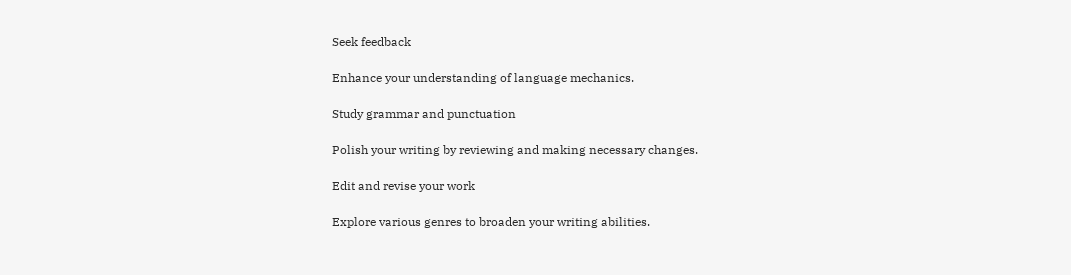Seek feedback

Enhance your understanding of language mechanics.

Study grammar and punctuation

Polish your writing by reviewing and making necessary changes.

Edit and revise your work

Explore various genres to broaden your writing abilities.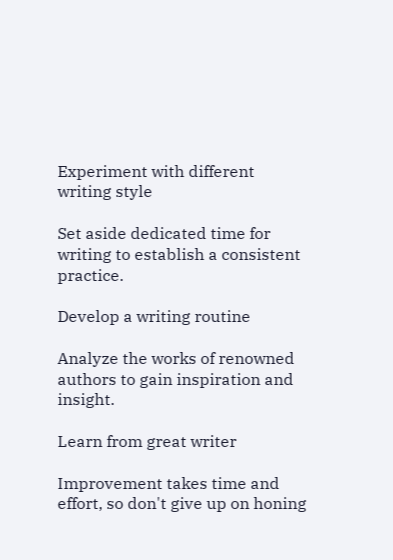Experiment with different writing style

Set aside dedicated time for writing to establish a consistent practice.

Develop a writing routine

Analyze the works of renowned authors to gain inspiration and insight.

Learn from great writer

Improvement takes time and effort, so don't give up on honing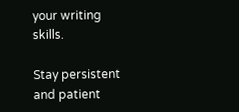your writing skills.

Stay persistent and patient